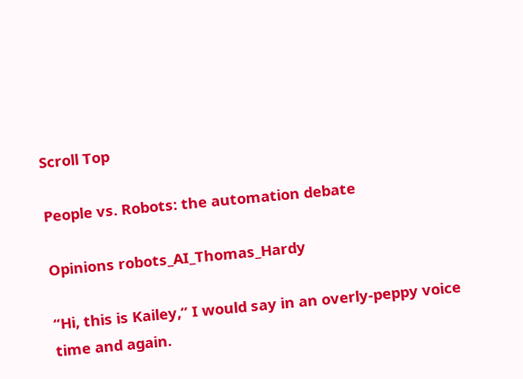Scroll Top

People vs. Robots: the automation debate

Opinions robots_AI_Thomas_Hardy

“Hi, this is Kailey,” I would say in an overly-peppy voice time and again.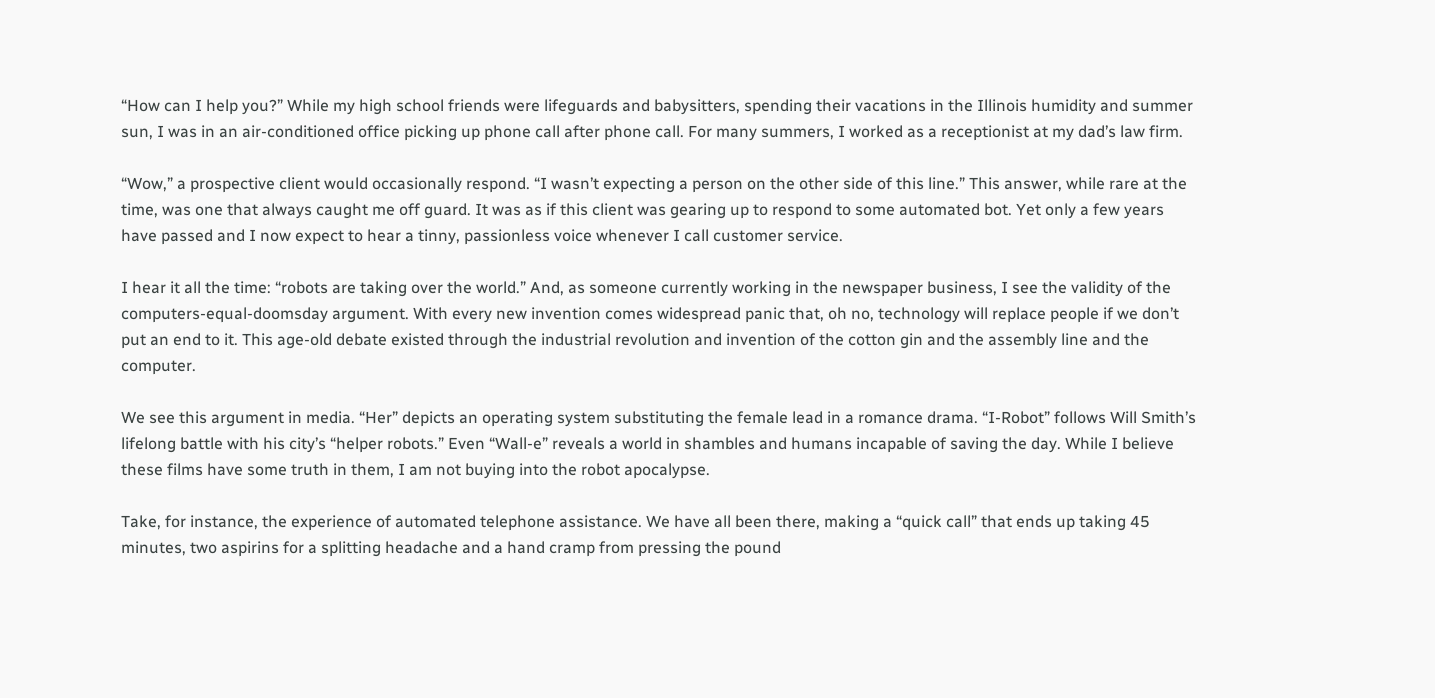“How can I help you?” While my high school friends were lifeguards and babysitters, spending their vacations in the Illinois humidity and summer sun, I was in an air-conditioned office picking up phone call after phone call. For many summers, I worked as a receptionist at my dad’s law firm.

“Wow,” a prospective client would occasionally respond. “I wasn’t expecting a person on the other side of this line.” This answer, while rare at the time, was one that always caught me off guard. It was as if this client was gearing up to respond to some automated bot. Yet only a few years have passed and I now expect to hear a tinny, passionless voice whenever I call customer service.

I hear it all the time: “robots are taking over the world.” And, as someone currently working in the newspaper business, I see the validity of the computers-equal-doomsday argument. With every new invention comes widespread panic that, oh no, technology will replace people if we don’t put an end to it. This age-old debate existed through the industrial revolution and invention of the cotton gin and the assembly line and the computer.

We see this argument in media. “Her” depicts an operating system substituting the female lead in a romance drama. “I-Robot” follows Will Smith’s lifelong battle with his city’s “helper robots.” Even “Wall-e” reveals a world in shambles and humans incapable of saving the day. While I believe these films have some truth in them, I am not buying into the robot apocalypse.

Take, for instance, the experience of automated telephone assistance. We have all been there, making a “quick call” that ends up taking 45 minutes, two aspirins for a splitting headache and a hand cramp from pressing the pound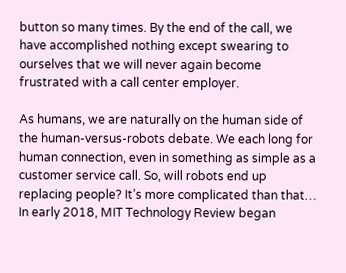button so many times. By the end of the call, we have accomplished nothing except swearing to ourselves that we will never again become frustrated with a call center employer.

As humans, we are naturally on the human side of the human-versus-robots debate. We each long for human connection, even in something as simple as a customer service call. So, will robots end up replacing people? It’s more complicated than that…
In early 2018, MIT Technology Review began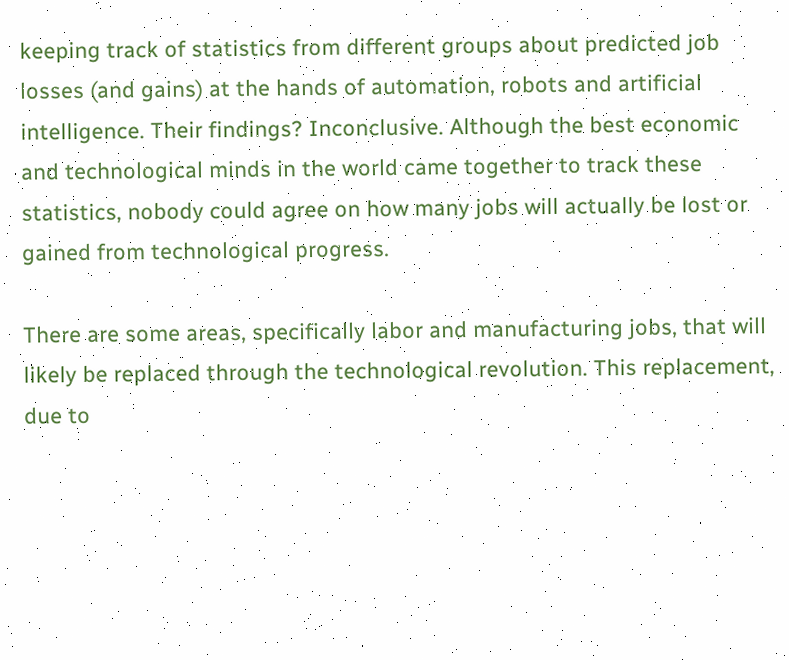keeping track of statistics from different groups about predicted job losses (and gains) at the hands of automation, robots and artificial intelligence. Their findings? Inconclusive. Although the best economic and technological minds in the world came together to track these statistics, nobody could agree on how many jobs will actually be lost or gained from technological progress.

There are some areas, specifically labor and manufacturing jobs, that will likely be replaced through the technological revolution. This replacement, due to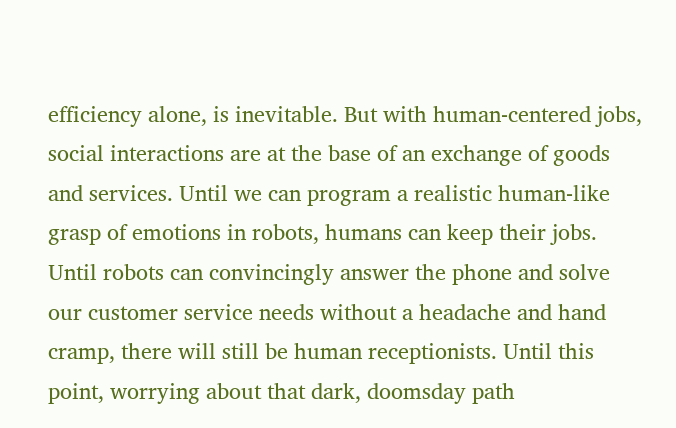efficiency alone, is inevitable. But with human-centered jobs, social interactions are at the base of an exchange of goods and services. Until we can program a realistic human-like grasp of emotions in robots, humans can keep their jobs. Until robots can convincingly answer the phone and solve our customer service needs without a headache and hand cramp, there will still be human receptionists. Until this point, worrying about that dark, doomsday path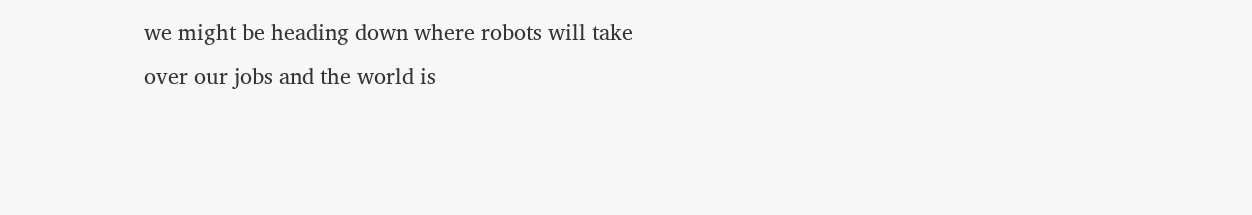we might be heading down where robots will take over our jobs and the world is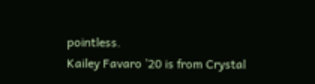pointless.
Kailey Favaro ’20 is from Crystal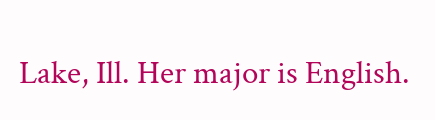Lake, Ill. Her major is English.